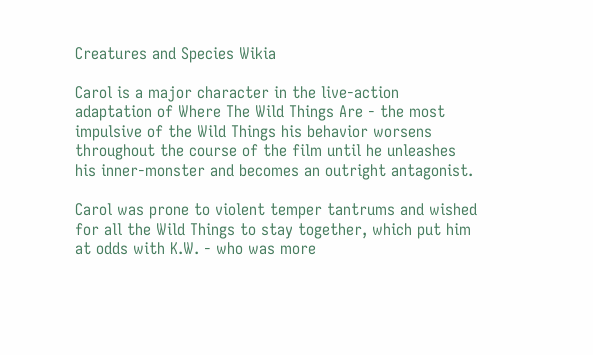Creatures and Species Wikia

Carol is a major character in the live-action adaptation of Where The Wild Things Are - the most impulsive of the Wild Things his behavior worsens throughout the course of the film until he unleashes his inner-monster and becomes an outright antagonist.

Carol was prone to violent temper tantrums and wished for all the Wild Things to stay together, which put him at odds with K.W. - who was more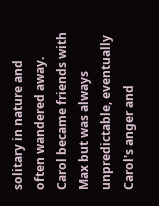solitary in nature and often wandered away. Carol became friends with Max but was always unpredictable, eventually Carol's anger and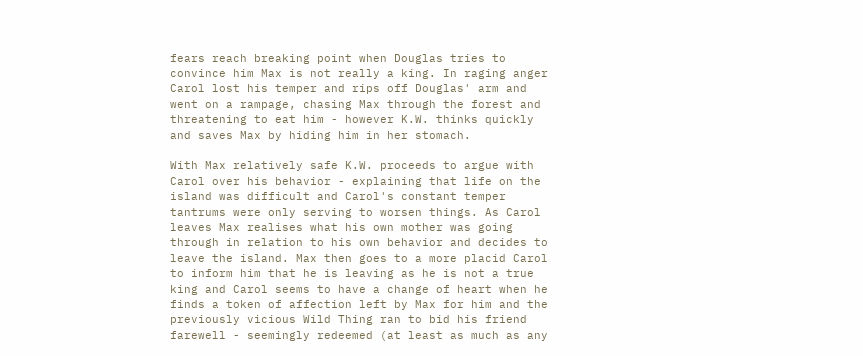fears reach breaking point when Douglas tries to convince him Max is not really a king. In raging anger Carol lost his temper and rips off Douglas' arm and went on a rampage, chasing Max through the forest and threatening to eat him - however K.W. thinks quickly and saves Max by hiding him in her stomach.

With Max relatively safe K.W. proceeds to argue with Carol over his behavior - explaining that life on the island was difficult and Carol's constant temper tantrums were only serving to worsen things. As Carol leaves Max realises what his own mother was going through in relation to his own behavior and decides to leave the island. Max then goes to a more placid Carol to inform him that he is leaving as he is not a true king and Carol seems to have a change of heart when he finds a token of affection left by Max for him and the previously vicious Wild Thing ran to bid his friend farewell - seemingly redeemed (at least as much as any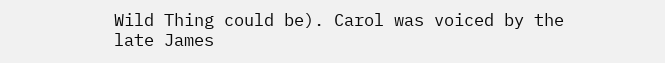Wild Thing could be). Carol was voiced by the late James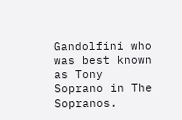Gandolfini who was best known as Tony Soprano in The Sopranos.